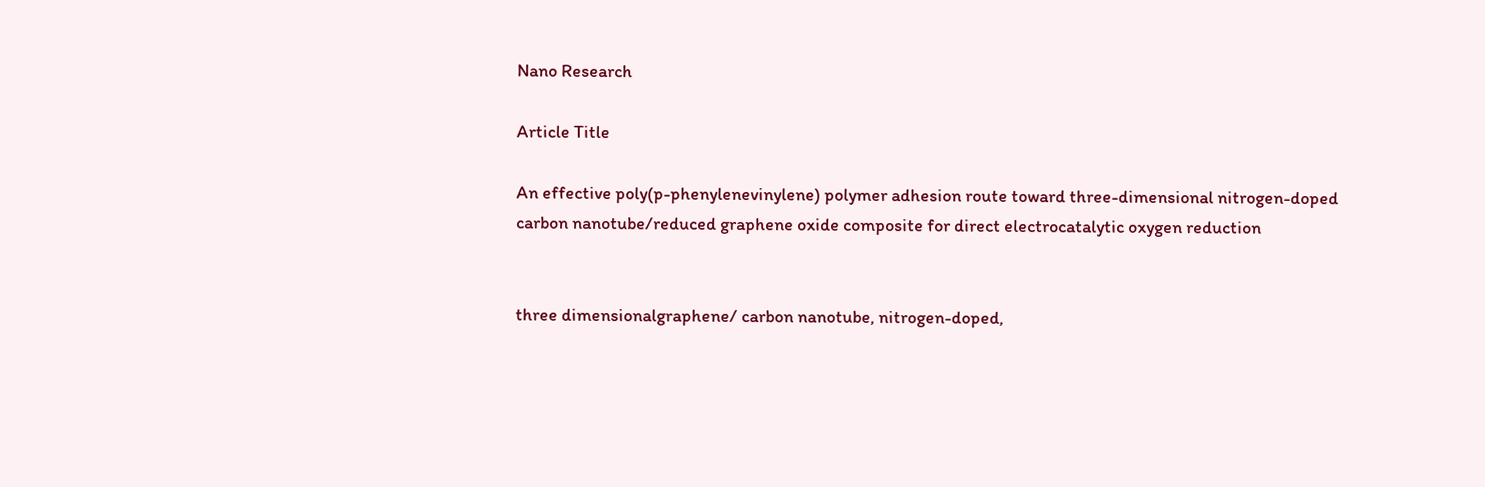Nano Research

Article Title

An effective poly(p-phenylenevinylene) polymer adhesion route toward three-dimensional nitrogen-doped carbon nanotube/reduced graphene oxide composite for direct electrocatalytic oxygen reduction


three dimensionalgraphene/ carbon nanotube, nitrogen-doped,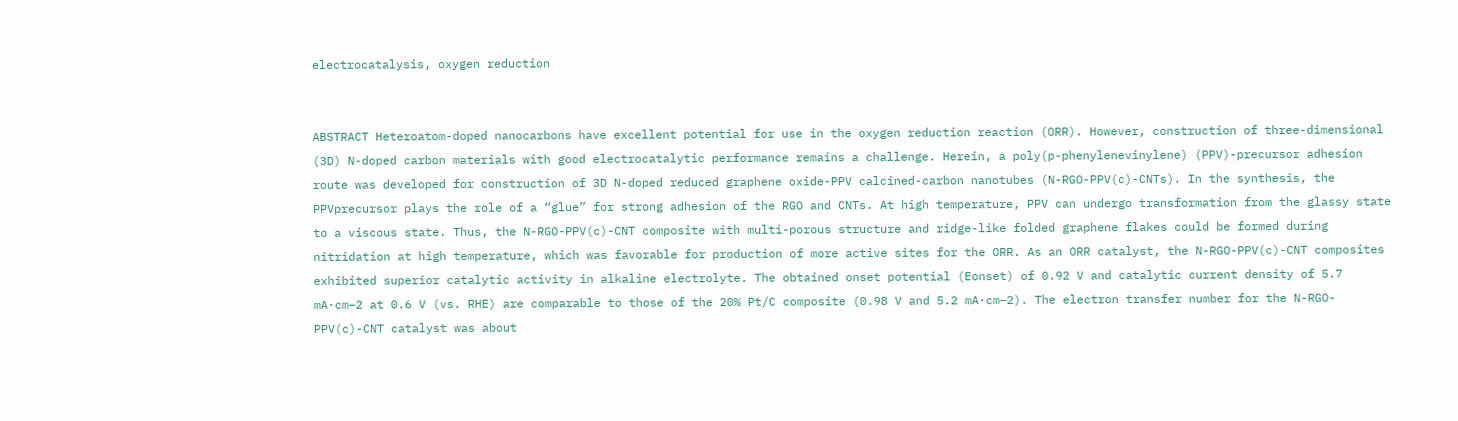electrocatalysis, oxygen reduction


ABSTRACT Heteroatom-doped nanocarbons have excellent potential for use in the oxygen reduction reaction (ORR). However, construction of three-dimensional (3D) N-doped carbon materials with good electrocatalytic performance remains a challenge. Herein, a poly(p-phenylenevinylene) (PPV)-precursor adhesion route was developed for construction of 3D N-doped reduced graphene oxide-PPV calcined-carbon nanotubes (N-RGO-PPV(c)-CNTs). In the synthesis, the PPVprecursor plays the role of a “glue” for strong adhesion of the RGO and CNTs. At high temperature, PPV can undergo transformation from the glassy state to a viscous state. Thus, the N-RGO-PPV(c)-CNT composite with multi-porous structure and ridge-like folded graphene flakes could be formed during nitridation at high temperature, which was favorable for production of more active sites for the ORR. As an ORR catalyst, the N-RGO-PPV(c)-CNT composites exhibited superior catalytic activity in alkaline electrolyte. The obtained onset potential (Eonset) of 0.92 V and catalytic current density of 5.7 mA·cm–2 at 0.6 V (vs. RHE) are comparable to those of the 20% Pt/C composite (0.98 V and 5.2 mA·cm–2). The electron transfer number for the N-RGO-PPV(c)-CNT catalyst was about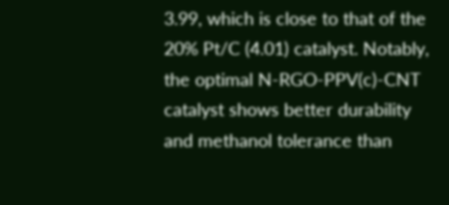3.99, which is close to that of the 20% Pt/C (4.01) catalyst. Notably, the optimal N-RGO-PPV(c)-CNT catalyst shows better durability and methanol tolerance than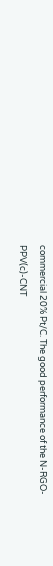commercial 20% Pt/C. The good performance of the N-RGO-PPV(c)-CNT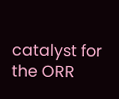catalyst for the ORR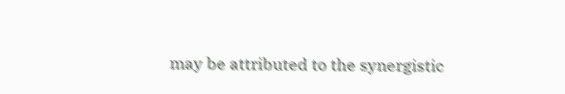may be attributed to the synergistic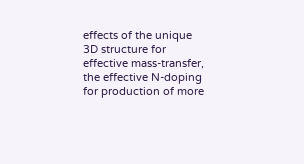effects of the unique 3D structure for effective mass-transfer, the effective N-doping for production of more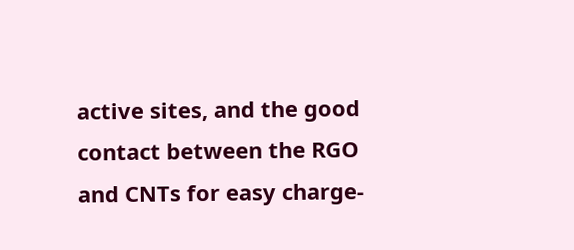active sites, and the good contact between the RGO and CNTs for easy charge-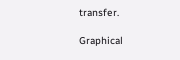transfer.

Graphical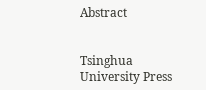Abstract


Tsinghua University Press